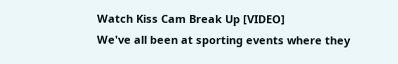Watch Kiss Cam Break Up [VIDEO]
We've all been at sporting events where they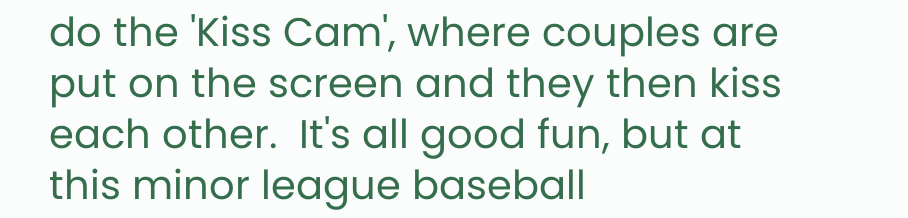do the 'Kiss Cam', where couples are put on the screen and they then kiss each other.  It's all good fun, but at this minor league baseball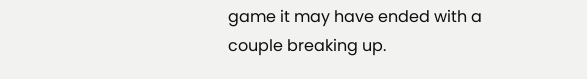game it may have ended with a couple breaking up.